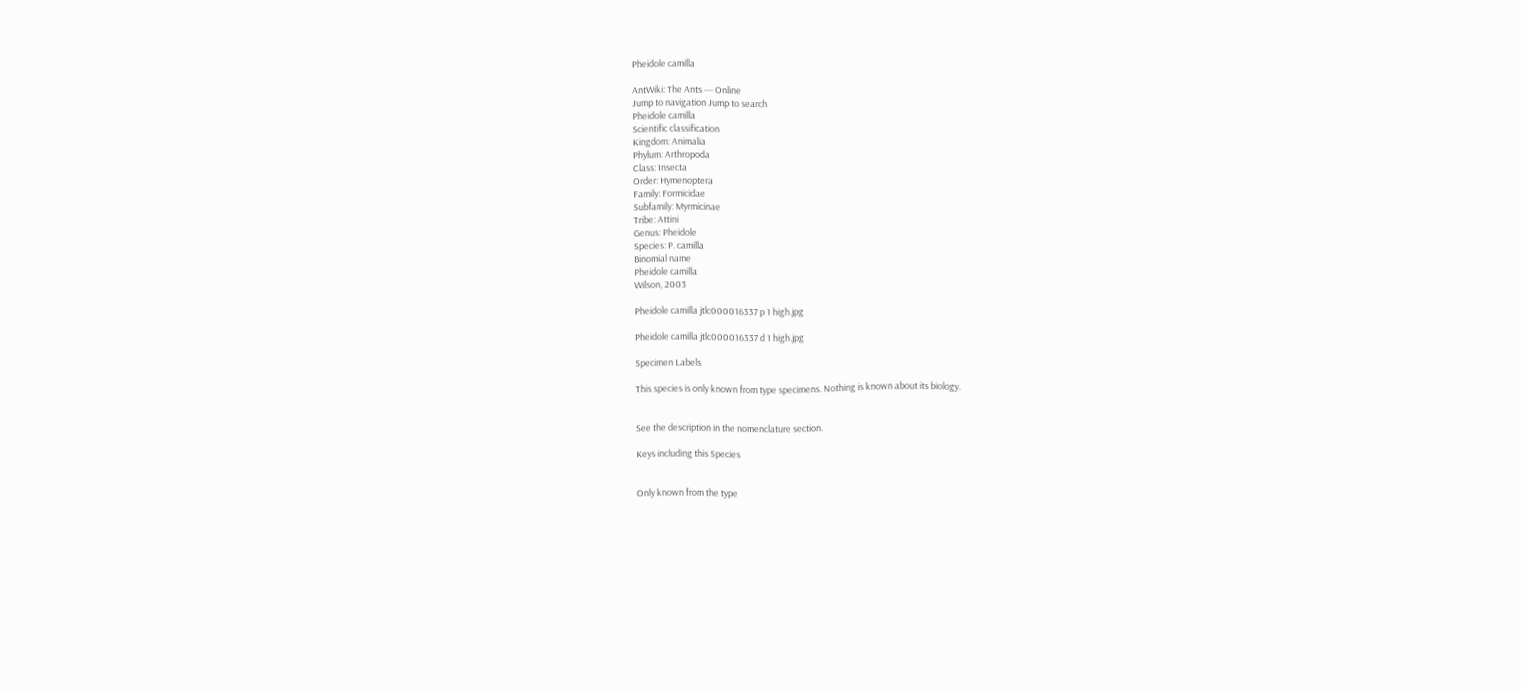Pheidole camilla

AntWiki: The Ants --- Online
Jump to navigation Jump to search
Pheidole camilla
Scientific classification
Kingdom: Animalia
Phylum: Arthropoda
Class: Insecta
Order: Hymenoptera
Family: Formicidae
Subfamily: Myrmicinae
Tribe: Attini
Genus: Pheidole
Species: P. camilla
Binomial name
Pheidole camilla
Wilson, 2003

Pheidole camilla jtlc000016337 p 1 high.jpg

Pheidole camilla jtlc000016337 d 1 high.jpg

Specimen Labels

This species is only known from type specimens. Nothing is known about its biology.


See the description in the nomenclature section.

Keys including this Species


Only known from the type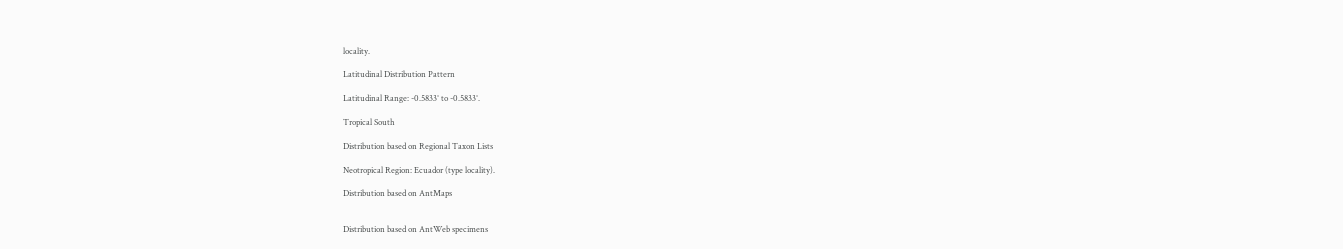locality.

Latitudinal Distribution Pattern

Latitudinal Range: -0.5833° to -0.5833°.

Tropical South

Distribution based on Regional Taxon Lists

Neotropical Region: Ecuador (type locality).

Distribution based on AntMaps


Distribution based on AntWeb specimens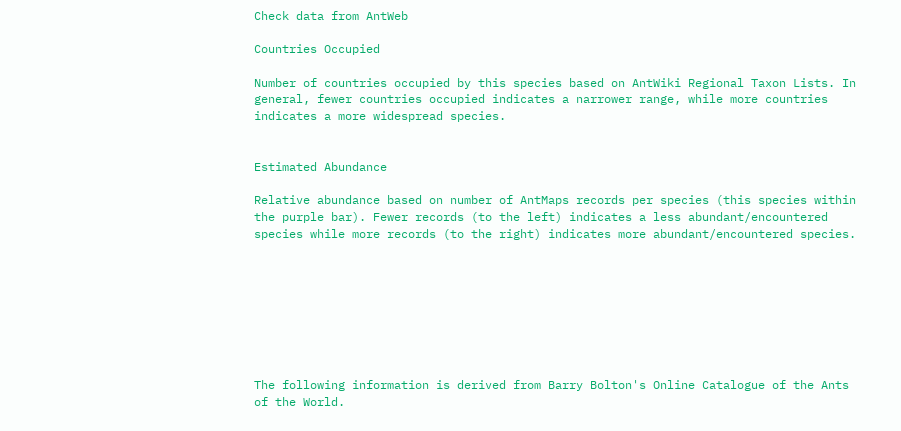Check data from AntWeb

Countries Occupied

Number of countries occupied by this species based on AntWiki Regional Taxon Lists. In general, fewer countries occupied indicates a narrower range, while more countries indicates a more widespread species.


Estimated Abundance

Relative abundance based on number of AntMaps records per species (this species within the purple bar). Fewer records (to the left) indicates a less abundant/encountered species while more records (to the right) indicates more abundant/encountered species.








The following information is derived from Barry Bolton's Online Catalogue of the Ants of the World.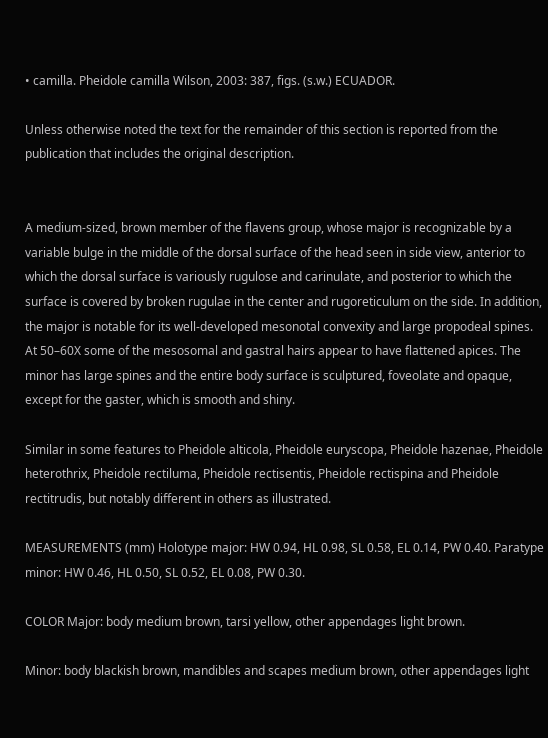• camilla. Pheidole camilla Wilson, 2003: 387, figs. (s.w.) ECUADOR.

Unless otherwise noted the text for the remainder of this section is reported from the publication that includes the original description.


A medium-sized, brown member of the flavens group, whose major is recognizable by a variable bulge in the middle of the dorsal surface of the head seen in side view, anterior to which the dorsal surface is variously rugulose and carinulate, and posterior to which the surface is covered by broken rugulae in the center and rugoreticulum on the side. In addition, the major is notable for its well-developed mesonotal convexity and large propodeal spines. At 50–60X some of the mesosomal and gastral hairs appear to have flattened apices. The minor has large spines and the entire body surface is sculptured, foveolate and opaque, except for the gaster, which is smooth and shiny.

Similar in some features to Pheidole alticola, Pheidole euryscopa, Pheidole hazenae, Pheidole heterothrix, Pheidole rectiluma, Pheidole rectisentis, Pheidole rectispina and Pheidole rectitrudis, but notably different in others as illustrated.

MEASUREMENTS (mm) Holotype major: HW 0.94, HL 0.98, SL 0.58, EL 0.14, PW 0.40. Paratype minor: HW 0.46, HL 0.50, SL 0.52, EL 0.08, PW 0.30.

COLOR Major: body medium brown, tarsi yellow, other appendages light brown.

Minor: body blackish brown, mandibles and scapes medium brown, other appendages light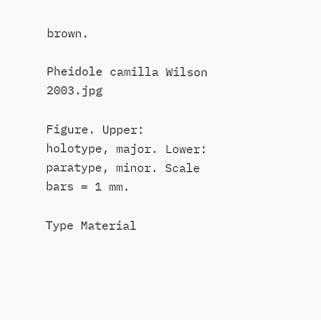brown.

Pheidole camilla Wilson 2003.jpg

Figure. Upper: holotype, major. Lower: paratype, minor. Scale bars = 1 mm.

Type Material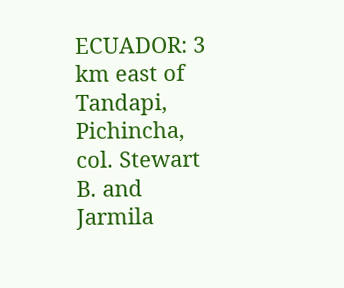ECUADOR: 3 km east of Tandapi, Pichincha, col. Stewart B. and Jarmila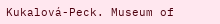Kukalová-Peck. Museum of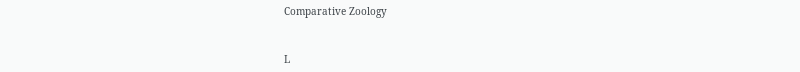Comparative Zoology


L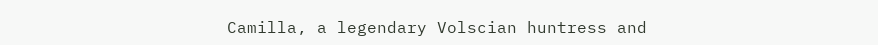Camilla, a legendary Volscian huntress and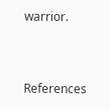warrior.


References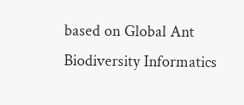based on Global Ant Biodiversity Informatics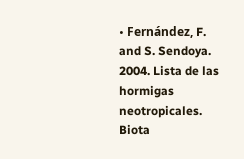• Fernández, F. and S. Sendoya. 2004. Lista de las hormigas neotropicales. Biota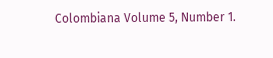Colombiana Volume 5, Number 1.